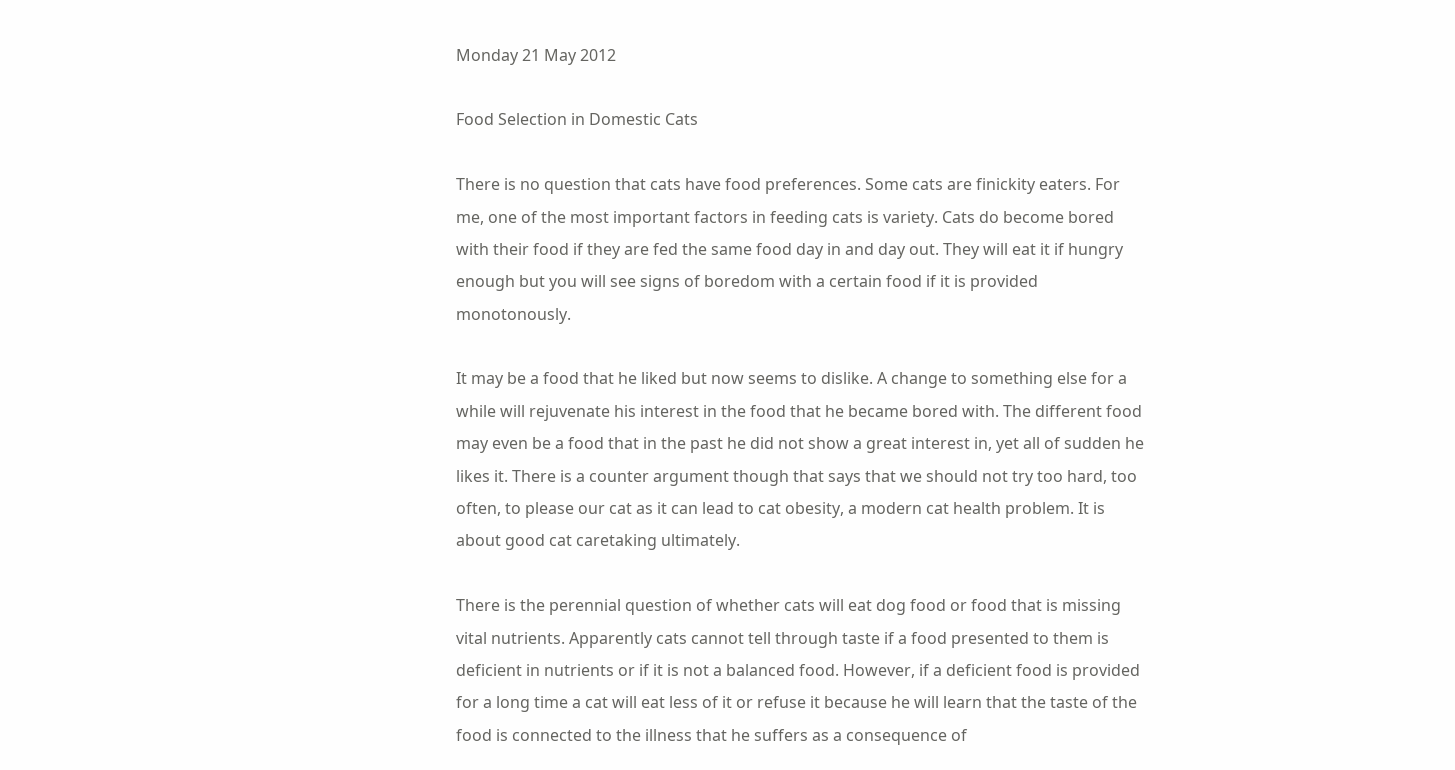Monday 21 May 2012

Food Selection in Domestic Cats

There is no question that cats have food preferences. Some cats are finickity eaters. For me, one of the most important factors in feeding cats is variety. Cats do become bored with their food if they are fed the same food day in and day out. They will eat it if hungry enough but you will see signs of boredom with a certain food if it is provided monotonously.

It may be a food that he liked but now seems to dislike. A change to something else for a while will rejuvenate his interest in the food that he became bored with. The different food may even be a food that in the past he did not show a great interest in, yet all of sudden he likes it. There is a counter argument though that says that we should not try too hard, too often, to please our cat as it can lead to cat obesity, a modern cat health problem. It is about good cat caretaking ultimately.

There is the perennial question of whether cats will eat dog food or food that is missing vital nutrients. Apparently cats cannot tell through taste if a food presented to them is deficient in nutrients or if it is not a balanced food. However, if a deficient food is provided for a long time a cat will eat less of it or refuse it because he will learn that the taste of the food is connected to the illness that he suffers as a consequence of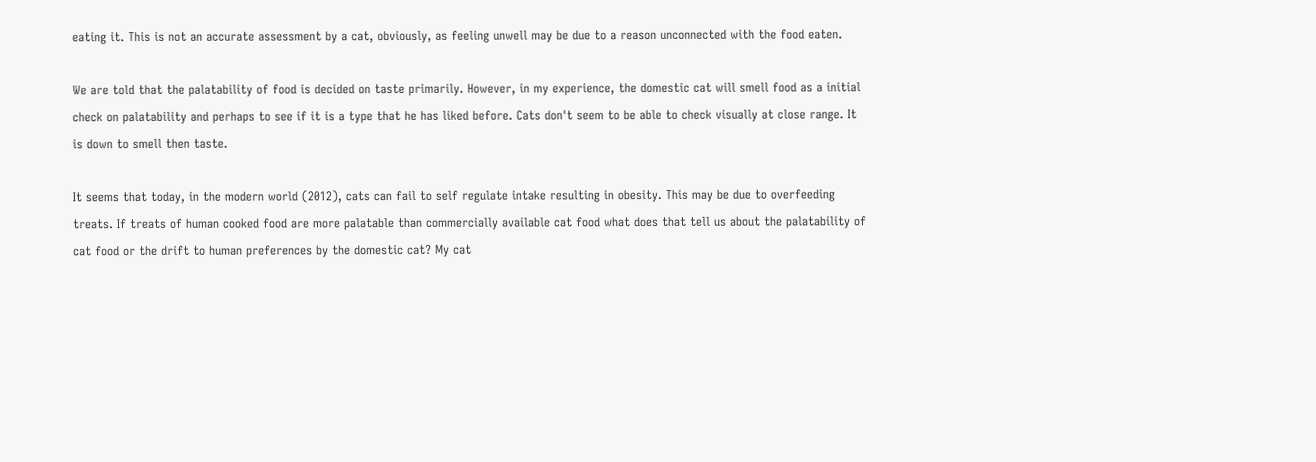eating it. This is not an accurate assessment by a cat, obviously, as feeling unwell may be due to a reason unconnected with the food eaten.

We are told that the palatability of food is decided on taste primarily. However, in my experience, the domestic cat will smell food as a initial check on palatability and perhaps to see if it is a type that he has liked before. Cats don't seem to be able to check visually at close range. It is down to smell then taste.

It seems that today, in the modern world (2012), cats can fail to self regulate intake resulting in obesity. This may be due to overfeeding treats. If treats of human cooked food are more palatable than commercially available cat food what does that tell us about the palatability of cat food or the drift to human preferences by the domestic cat? My cat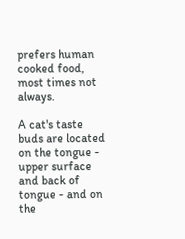prefers human cooked food, most times not always.

A cat's taste buds are located on the tongue - upper surface and back of tongue - and on the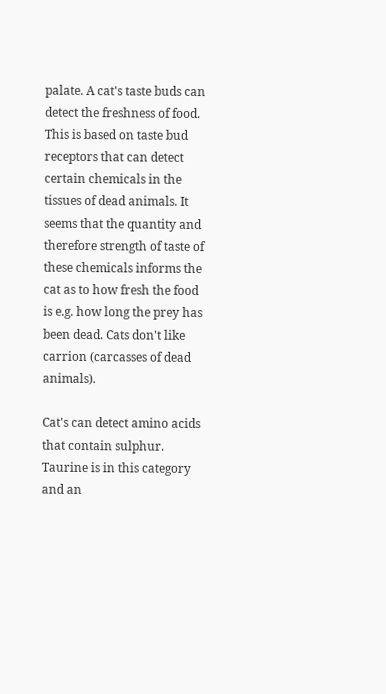palate. A cat's taste buds can detect the freshness of food. This is based on taste bud receptors that can detect certain chemicals in the tissues of dead animals. It seems that the quantity and therefore strength of taste of these chemicals informs the cat as to how fresh the food is e.g. how long the prey has been dead. Cats don't like carrion (carcasses of dead animals).

Cat's can detect amino acids that contain sulphur. Taurine is in this category and an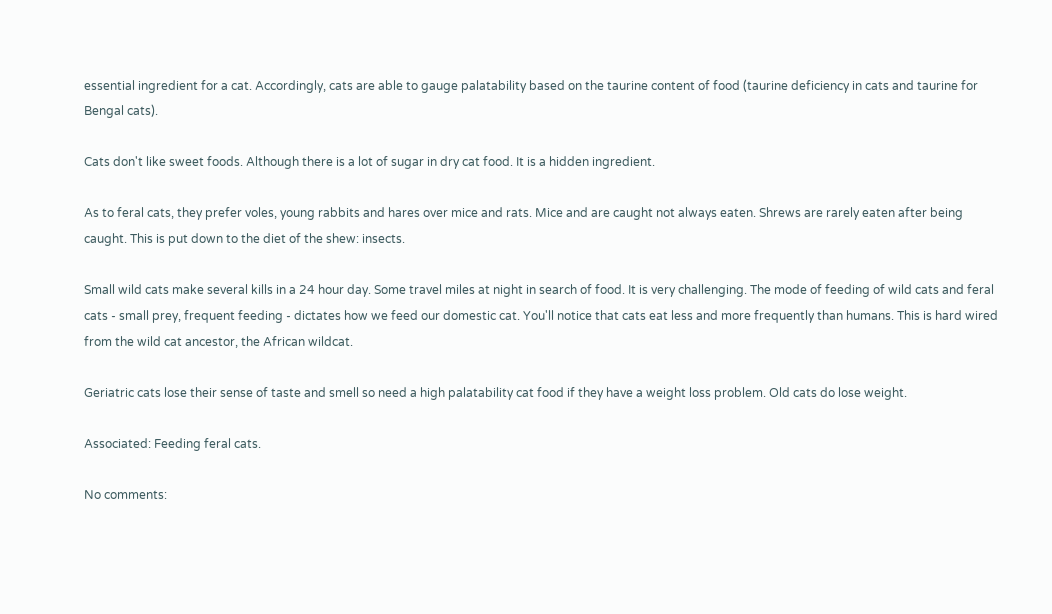essential ingredient for a cat. Accordingly, cats are able to gauge palatability based on the taurine content of food (taurine deficiency in cats and taurine for Bengal cats).

Cats don't like sweet foods. Although there is a lot of sugar in dry cat food. It is a hidden ingredient.

As to feral cats, they prefer voles, young rabbits and hares over mice and rats. Mice and are caught not always eaten. Shrews are rarely eaten after being caught. This is put down to the diet of the shew: insects.

Small wild cats make several kills in a 24 hour day. Some travel miles at night in search of food. It is very challenging. The mode of feeding of wild cats and feral cats - small prey, frequent feeding - dictates how we feed our domestic cat. You'll notice that cats eat less and more frequently than humans. This is hard wired from the wild cat ancestor, the African wildcat.

Geriatric cats lose their sense of taste and smell so need a high palatability cat food if they have a weight loss problem. Old cats do lose weight.

Associated: Feeding feral cats.

No comments: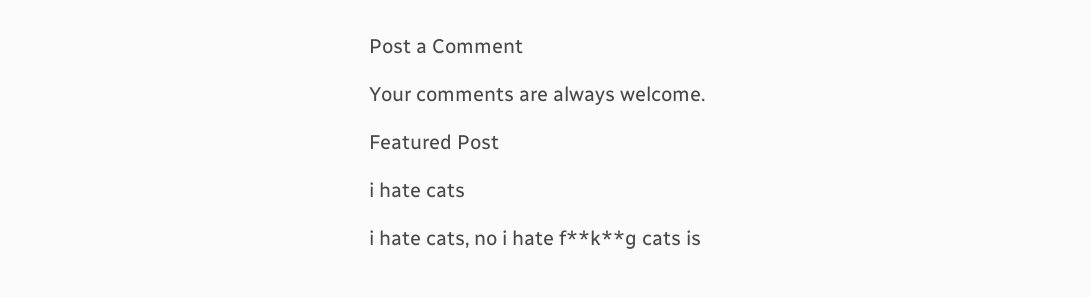Post a Comment

Your comments are always welcome.

Featured Post

i hate cats

i hate cats, no i hate f**k**g cats is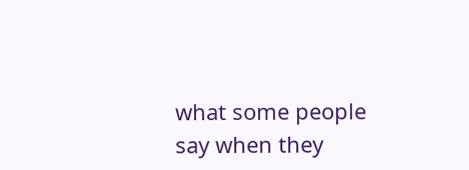what some people say when they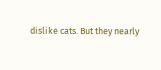dislike cats. But they nearly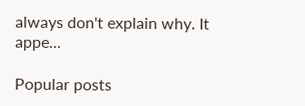always don't explain why. It appe...

Popular posts